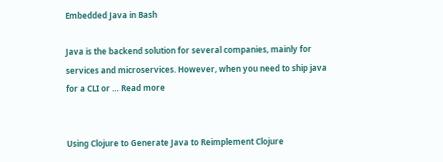Embedded Java in Bash

Java is the backend solution for several companies, mainly for services and microservices. However, when you need to ship java for a CLI or … Read more


Using Clojure to Generate Java to Reimplement Clojure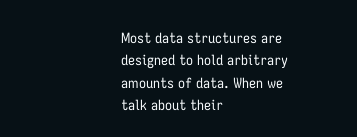Most data structures are designed to hold arbitrary amounts of data. When we talk about their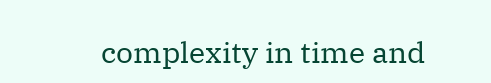complexity in time and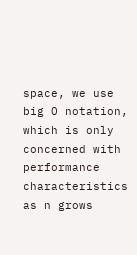space, we use big O notation, which is only concerned with performance characteristics as n grows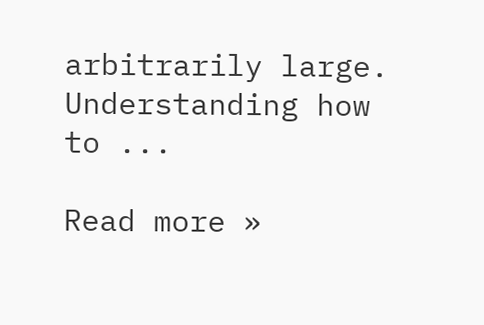arbitrarily large. Understanding how to ...

Read more »